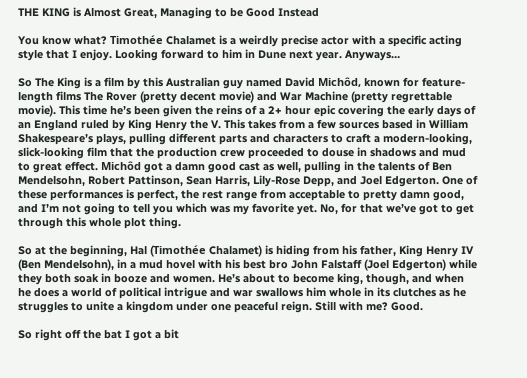THE KING is Almost Great, Managing to be Good Instead

You know what? Timothée Chalamet is a weirdly precise actor with a specific acting style that I enjoy. Looking forward to him in Dune next year. Anyways…

So The King is a film by this Australian guy named David Michôd, known for feature-length films The Rover (pretty decent movie) and War Machine (pretty regrettable movie). This time he’s been given the reins of a 2+ hour epic covering the early days of an England ruled by King Henry the V. This takes from a few sources based in William Shakespeare’s plays, pulling different parts and characters to craft a modern-looking, slick-looking film that the production crew proceeded to douse in shadows and mud to great effect. Michôd got a damn good cast as well, pulling in the talents of Ben Mendelsohn, Robert Pattinson, Sean Harris, Lily-Rose Depp, and Joel Edgerton. One of these performances is perfect, the rest range from acceptable to pretty damn good, and I’m not going to tell you which was my favorite yet. No, for that we’ve got to get through this whole plot thing.

So at the beginning, Hal (Timothée Chalamet) is hiding from his father, King Henry IV (Ben Mendelsohn), in a mud hovel with his best bro John Falstaff (Joel Edgerton) while they both soak in booze and women. He’s about to become king, though, and when he does a world of political intrigue and war swallows him whole in its clutches as he struggles to unite a kingdom under one peaceful reign. Still with me? Good.

So right off the bat I got a bit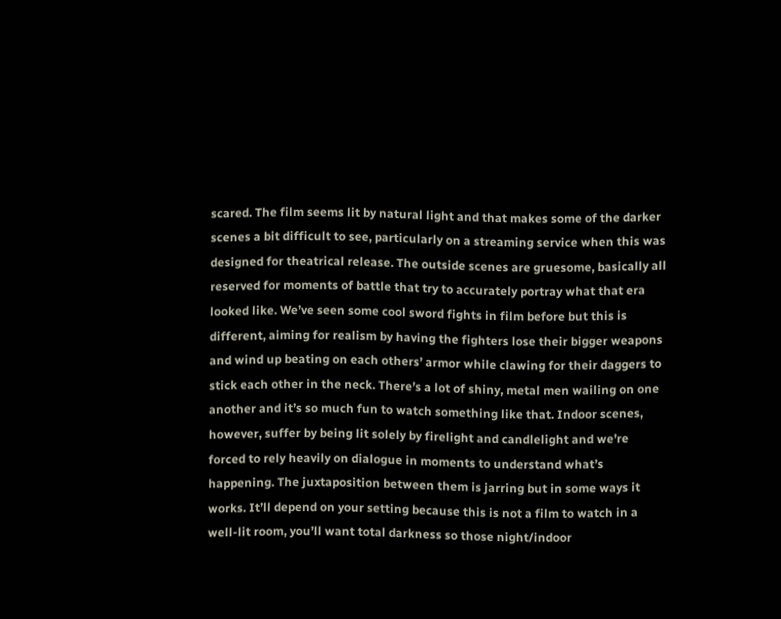scared. The film seems lit by natural light and that makes some of the darker scenes a bit difficult to see, particularly on a streaming service when this was designed for theatrical release. The outside scenes are gruesome, basically all reserved for moments of battle that try to accurately portray what that era looked like. We’ve seen some cool sword fights in film before but this is different, aiming for realism by having the fighters lose their bigger weapons and wind up beating on each others’ armor while clawing for their daggers to stick each other in the neck. There’s a lot of shiny, metal men wailing on one another and it’s so much fun to watch something like that. Indoor scenes, however, suffer by being lit solely by firelight and candlelight and we’re forced to rely heavily on dialogue in moments to understand what’s happening. The juxtaposition between them is jarring but in some ways it works. It’ll depend on your setting because this is not a film to watch in a well-lit room, you’ll want total darkness so those night/indoor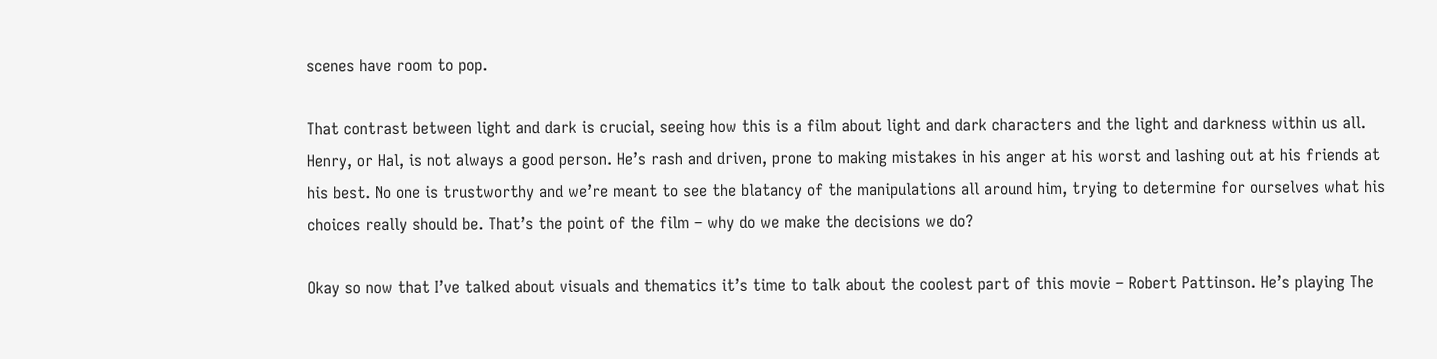scenes have room to pop.

That contrast between light and dark is crucial, seeing how this is a film about light and dark characters and the light and darkness within us all. Henry, or Hal, is not always a good person. He’s rash and driven, prone to making mistakes in his anger at his worst and lashing out at his friends at his best. No one is trustworthy and we’re meant to see the blatancy of the manipulations all around him, trying to determine for ourselves what his choices really should be. That’s the point of the film – why do we make the decisions we do?

Okay so now that I’ve talked about visuals and thematics it’s time to talk about the coolest part of this movie – Robert Pattinson. He’s playing The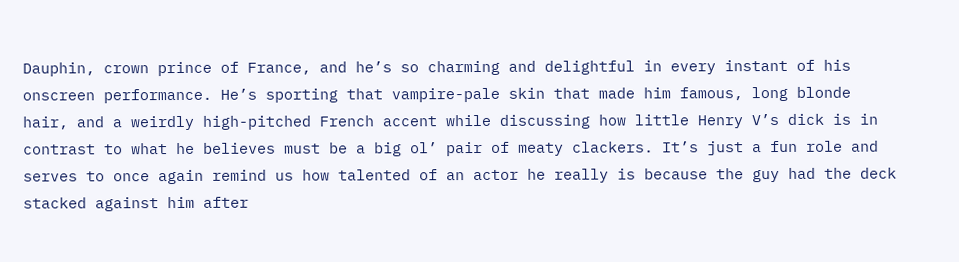Dauphin, crown prince of France, and he’s so charming and delightful in every instant of his onscreen performance. He’s sporting that vampire-pale skin that made him famous, long blonde hair, and a weirdly high-pitched French accent while discussing how little Henry V’s dick is in contrast to what he believes must be a big ol’ pair of meaty clackers. It’s just a fun role and serves to once again remind us how talented of an actor he really is because the guy had the deck stacked against him after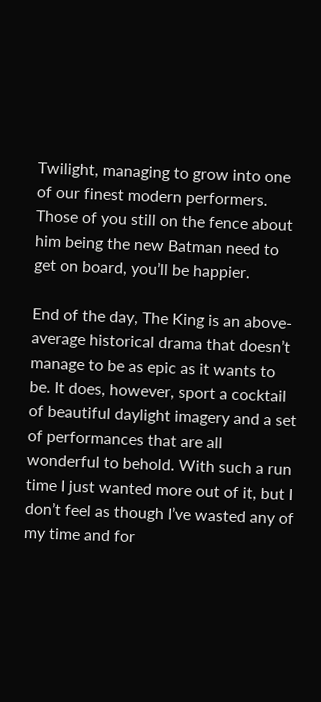Twilight, managing to grow into one of our finest modern performers. Those of you still on the fence about him being the new Batman need to get on board, you’ll be happier.

End of the day, The King is an above-average historical drama that doesn’t manage to be as epic as it wants to be. It does, however, sport a cocktail of beautiful daylight imagery and a set of performances that are all wonderful to behold. With such a run time I just wanted more out of it, but I don’t feel as though I’ve wasted any of my time and for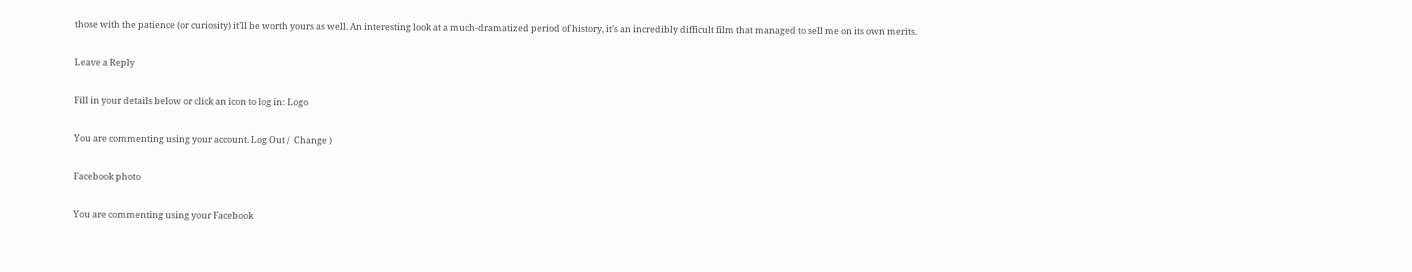those with the patience (or curiosity) it’ll be worth yours as well. An interesting look at a much-dramatized period of history, it’s an incredibly difficult film that managed to sell me on its own merits.

Leave a Reply

Fill in your details below or click an icon to log in: Logo

You are commenting using your account. Log Out /  Change )

Facebook photo

You are commenting using your Facebook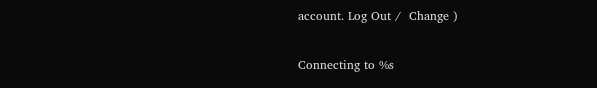account. Log Out /  Change )

Connecting to %s